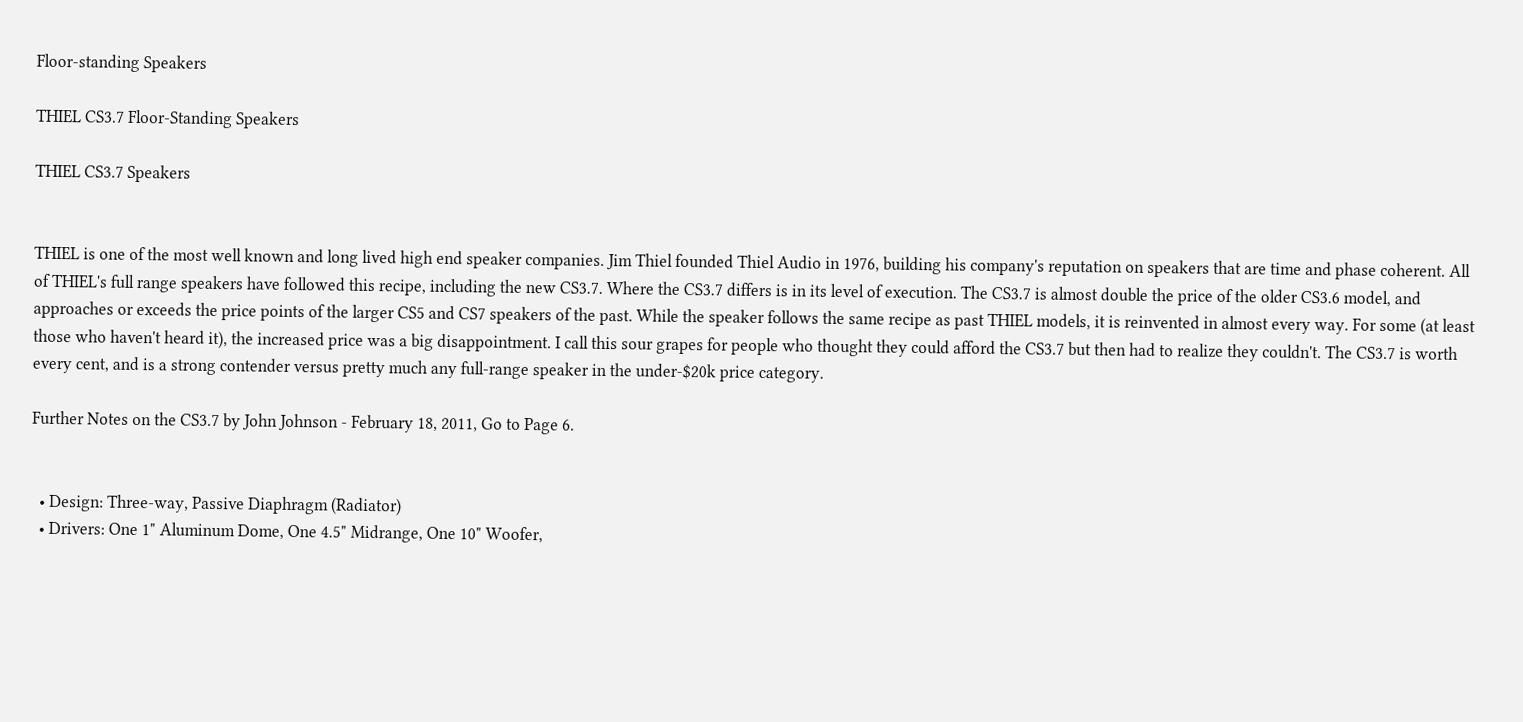Floor-standing Speakers

THIEL CS3.7 Floor-Standing Speakers

THIEL CS3.7 Speakers


THIEL is one of the most well known and long lived high end speaker companies. Jim Thiel founded Thiel Audio in 1976, building his company's reputation on speakers that are time and phase coherent. All of THIEL's full range speakers have followed this recipe, including the new CS3.7. Where the CS3.7 differs is in its level of execution. The CS3.7 is almost double the price of the older CS3.6 model, and approaches or exceeds the price points of the larger CS5 and CS7 speakers of the past. While the speaker follows the same recipe as past THIEL models, it is reinvented in almost every way. For some (at least those who haven't heard it), the increased price was a big disappointment. I call this sour grapes for people who thought they could afford the CS3.7 but then had to realize they couldn't. The CS3.7 is worth every cent, and is a strong contender versus pretty much any full-range speaker in the under-$20k price category.

Further Notes on the CS3.7 by John Johnson - February 18, 2011, Go to Page 6.


  • Design: Three-way, Passive Diaphragm (Radiator)
  • Drivers: One 1" Aluminum Dome, One 4.5" Midrange, One 10" Woofer,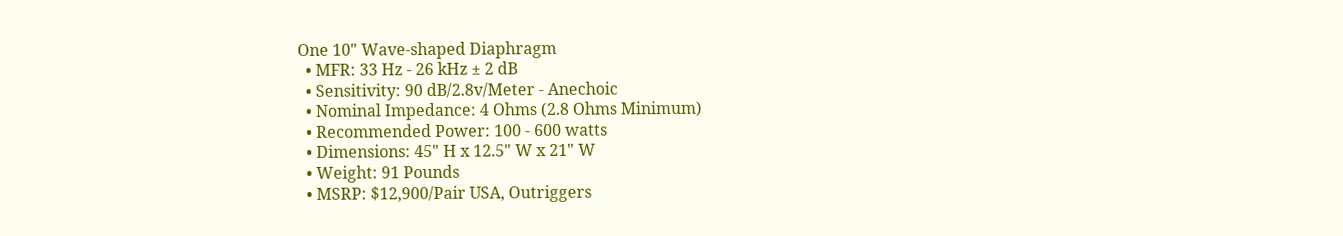One 10" Wave-shaped Diaphragm
  • MFR: 33 Hz - 26 kHz ± 2 dB
  • Sensitivity: 90 dB/2.8v/Meter - Anechoic
  • Nominal Impedance: 4 Ohms (2.8 Ohms Minimum)
  • Recommended Power: 100 - 600 watts
  • Dimensions: 45" H x 12.5" W x 21" W
  • Weight: 91 Pounds
  • MSRP: $12,900/Pair USA, Outriggers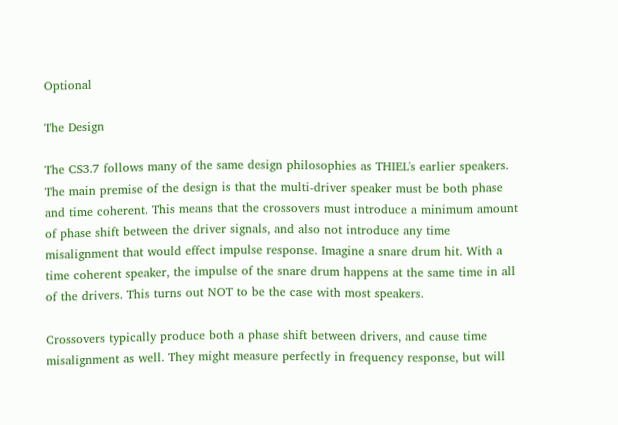Optional

The Design

The CS3.7 follows many of the same design philosophies as THIEL's earlier speakers. The main premise of the design is that the multi-driver speaker must be both phase and time coherent. This means that the crossovers must introduce a minimum amount of phase shift between the driver signals, and also not introduce any time misalignment that would effect impulse response. Imagine a snare drum hit. With a time coherent speaker, the impulse of the snare drum happens at the same time in all of the drivers. This turns out NOT to be the case with most speakers.

Crossovers typically produce both a phase shift between drivers, and cause time misalignment as well. They might measure perfectly in frequency response, but will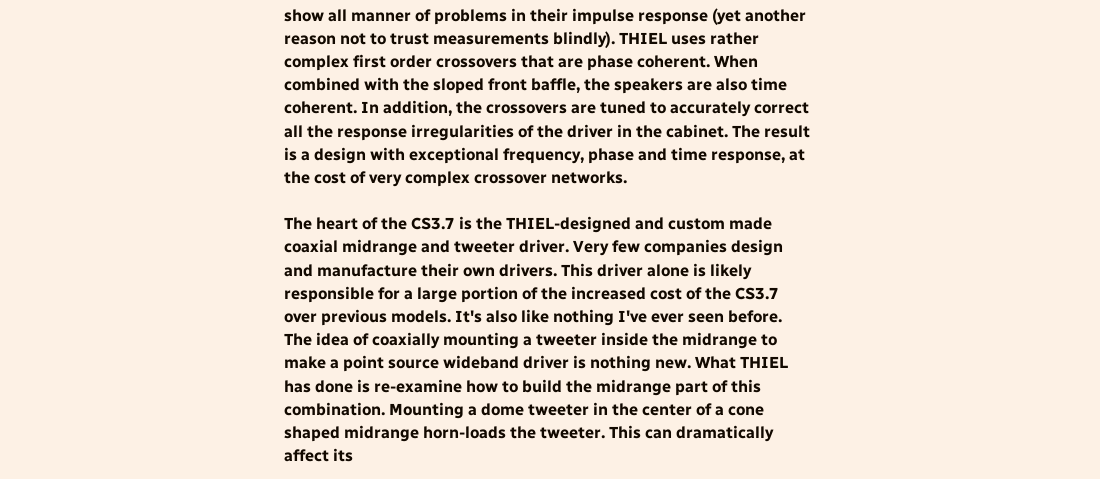show all manner of problems in their impulse response (yet another reason not to trust measurements blindly). THIEL uses rather complex first order crossovers that are phase coherent. When combined with the sloped front baffle, the speakers are also time coherent. In addition, the crossovers are tuned to accurately correct all the response irregularities of the driver in the cabinet. The result is a design with exceptional frequency, phase and time response, at the cost of very complex crossover networks.

The heart of the CS3.7 is the THIEL-designed and custom made coaxial midrange and tweeter driver. Very few companies design and manufacture their own drivers. This driver alone is likely responsible for a large portion of the increased cost of the CS3.7 over previous models. It's also like nothing I've ever seen before. The idea of coaxially mounting a tweeter inside the midrange to make a point source wideband driver is nothing new. What THIEL has done is re-examine how to build the midrange part of this combination. Mounting a dome tweeter in the center of a cone shaped midrange horn-loads the tweeter. This can dramatically affect its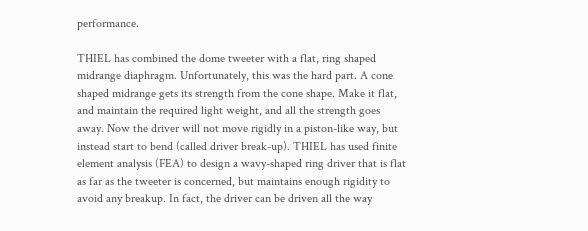performance.

THIEL has combined the dome tweeter with a flat, ring shaped midrange diaphragm. Unfortunately, this was the hard part. A cone shaped midrange gets its strength from the cone shape. Make it flat, and maintain the required light weight, and all the strength goes away. Now the driver will not move rigidly in a piston-like way, but instead start to bend (called driver break-up). THIEL has used finite element analysis (FEA) to design a wavy-shaped ring driver that is flat as far as the tweeter is concerned, but maintains enough rigidity to avoid any breakup. In fact, the driver can be driven all the way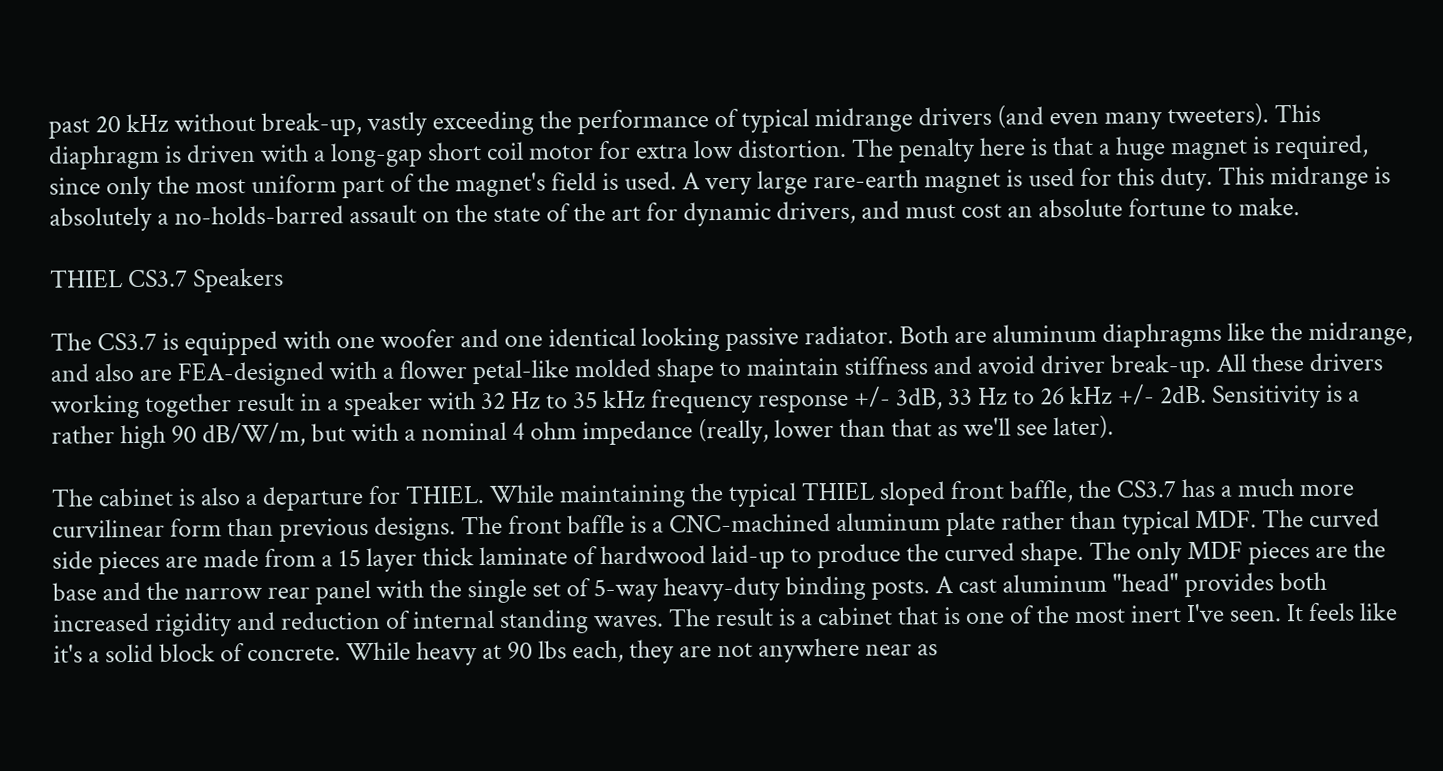past 20 kHz without break-up, vastly exceeding the performance of typical midrange drivers (and even many tweeters). This diaphragm is driven with a long-gap short coil motor for extra low distortion. The penalty here is that a huge magnet is required, since only the most uniform part of the magnet's field is used. A very large rare-earth magnet is used for this duty. This midrange is absolutely a no-holds-barred assault on the state of the art for dynamic drivers, and must cost an absolute fortune to make.

THIEL CS3.7 Speakers

The CS3.7 is equipped with one woofer and one identical looking passive radiator. Both are aluminum diaphragms like the midrange, and also are FEA-designed with a flower petal-like molded shape to maintain stiffness and avoid driver break-up. All these drivers working together result in a speaker with 32 Hz to 35 kHz frequency response +/- 3dB, 33 Hz to 26 kHz +/- 2dB. Sensitivity is a rather high 90 dB/W/m, but with a nominal 4 ohm impedance (really, lower than that as we'll see later).

The cabinet is also a departure for THIEL. While maintaining the typical THIEL sloped front baffle, the CS3.7 has a much more curvilinear form than previous designs. The front baffle is a CNC-machined aluminum plate rather than typical MDF. The curved side pieces are made from a 15 layer thick laminate of hardwood laid-up to produce the curved shape. The only MDF pieces are the base and the narrow rear panel with the single set of 5-way heavy-duty binding posts. A cast aluminum "head" provides both increased rigidity and reduction of internal standing waves. The result is a cabinet that is one of the most inert I've seen. It feels like it's a solid block of concrete. While heavy at 90 lbs each, they are not anywhere near as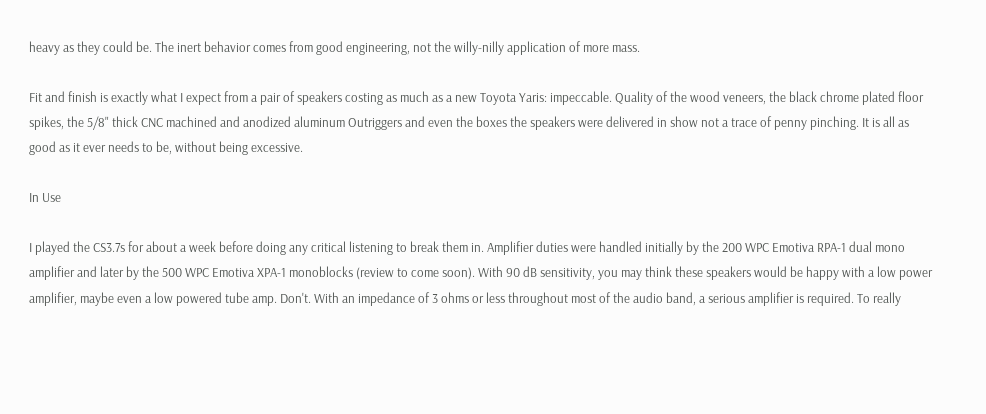heavy as they could be. The inert behavior comes from good engineering, not the willy-nilly application of more mass.

Fit and finish is exactly what I expect from a pair of speakers costing as much as a new Toyota Yaris: impeccable. Quality of the wood veneers, the black chrome plated floor spikes, the 5/8" thick CNC machined and anodized aluminum Outriggers and even the boxes the speakers were delivered in show not a trace of penny pinching. It is all as good as it ever needs to be, without being excessive.

In Use

I played the CS3.7s for about a week before doing any critical listening to break them in. Amplifier duties were handled initially by the 200 WPC Emotiva RPA-1 dual mono amplifier and later by the 500 WPC Emotiva XPA-1 monoblocks (review to come soon). With 90 dB sensitivity, you may think these speakers would be happy with a low power amplifier, maybe even a low powered tube amp. Don't. With an impedance of 3 ohms or less throughout most of the audio band, a serious amplifier is required. To really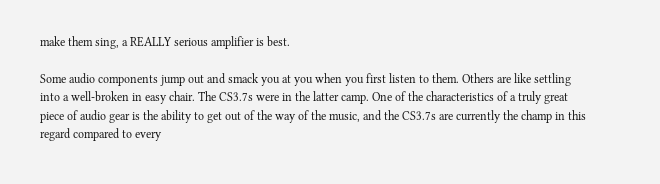make them sing, a REALLY serious amplifier is best.

Some audio components jump out and smack you at you when you first listen to them. Others are like settling into a well-broken in easy chair. The CS3.7s were in the latter camp. One of the characteristics of a truly great piece of audio gear is the ability to get out of the way of the music, and the CS3.7s are currently the champ in this regard compared to every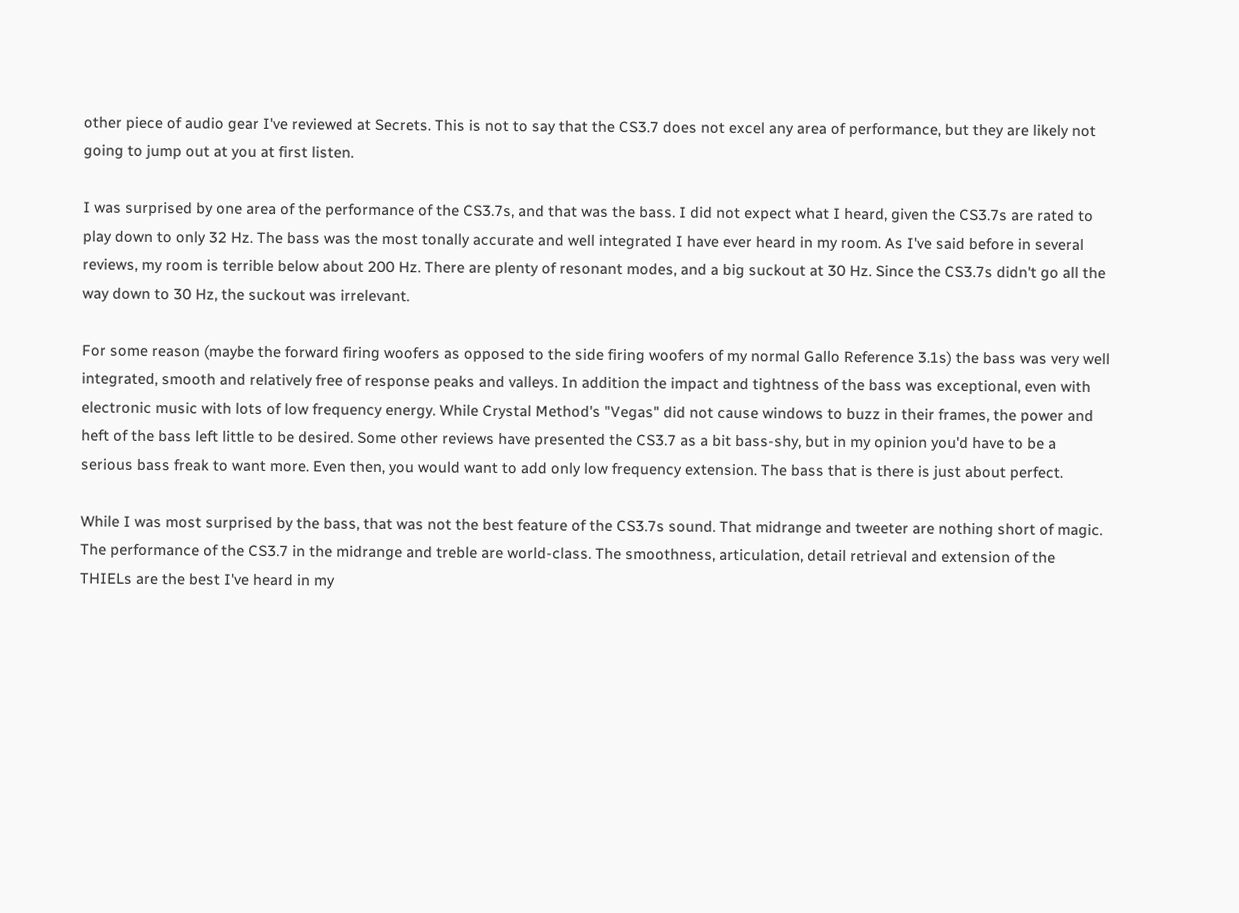other piece of audio gear I've reviewed at Secrets. This is not to say that the CS3.7 does not excel any area of performance, but they are likely not going to jump out at you at first listen.

I was surprised by one area of the performance of the CS3.7s, and that was the bass. I did not expect what I heard, given the CS3.7s are rated to play down to only 32 Hz. The bass was the most tonally accurate and well integrated I have ever heard in my room. As I've said before in several reviews, my room is terrible below about 200 Hz. There are plenty of resonant modes, and a big suckout at 30 Hz. Since the CS3.7s didn't go all the way down to 30 Hz, the suckout was irrelevant.

For some reason (maybe the forward firing woofers as opposed to the side firing woofers of my normal Gallo Reference 3.1s) the bass was very well integrated, smooth and relatively free of response peaks and valleys. In addition the impact and tightness of the bass was exceptional, even with electronic music with lots of low frequency energy. While Crystal Method's "Vegas" did not cause windows to buzz in their frames, the power and heft of the bass left little to be desired. Some other reviews have presented the CS3.7 as a bit bass-shy, but in my opinion you'd have to be a serious bass freak to want more. Even then, you would want to add only low frequency extension. The bass that is there is just about perfect.

While I was most surprised by the bass, that was not the best feature of the CS3.7s sound. That midrange and tweeter are nothing short of magic. The performance of the CS3.7 in the midrange and treble are world-class. The smoothness, articulation, detail retrieval and extension of the THIELs are the best I've heard in my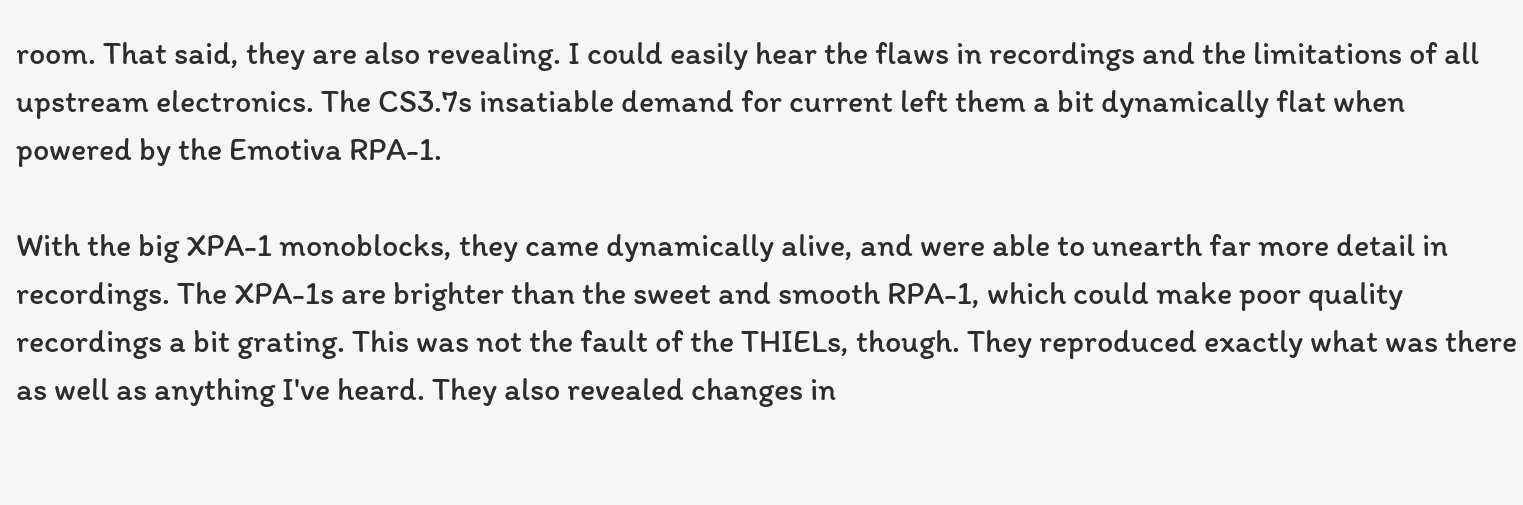room. That said, they are also revealing. I could easily hear the flaws in recordings and the limitations of all upstream electronics. The CS3.7s insatiable demand for current left them a bit dynamically flat when powered by the Emotiva RPA-1.

With the big XPA-1 monoblocks, they came dynamically alive, and were able to unearth far more detail in recordings. The XPA-1s are brighter than the sweet and smooth RPA-1, which could make poor quality recordings a bit grating. This was not the fault of the THIELs, though. They reproduced exactly what was there as well as anything I've heard. They also revealed changes in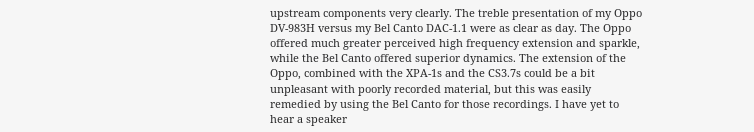upstream components very clearly. The treble presentation of my Oppo DV-983H versus my Bel Canto DAC-1.1 were as clear as day. The Oppo offered much greater perceived high frequency extension and sparkle, while the Bel Canto offered superior dynamics. The extension of the Oppo, combined with the XPA-1s and the CS3.7s could be a bit unpleasant with poorly recorded material, but this was easily remedied by using the Bel Canto for those recordings. I have yet to hear a speaker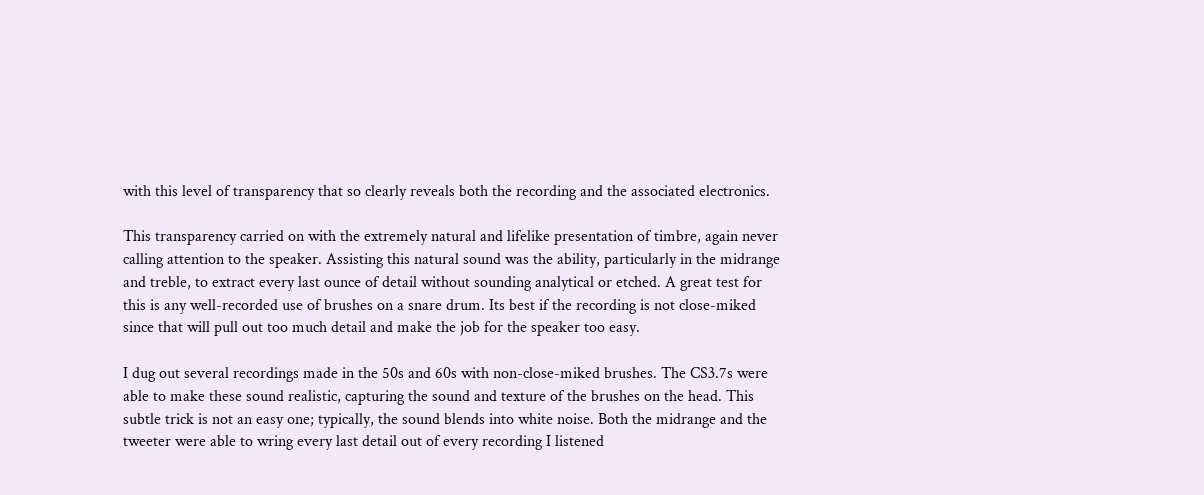with this level of transparency that so clearly reveals both the recording and the associated electronics.

This transparency carried on with the extremely natural and lifelike presentation of timbre, again never calling attention to the speaker. Assisting this natural sound was the ability, particularly in the midrange and treble, to extract every last ounce of detail without sounding analytical or etched. A great test for this is any well-recorded use of brushes on a snare drum. Its best if the recording is not close-miked since that will pull out too much detail and make the job for the speaker too easy.

I dug out several recordings made in the 50s and 60s with non-close-miked brushes. The CS3.7s were able to make these sound realistic, capturing the sound and texture of the brushes on the head. This subtle trick is not an easy one; typically, the sound blends into white noise. Both the midrange and the tweeter were able to wring every last detail out of every recording I listened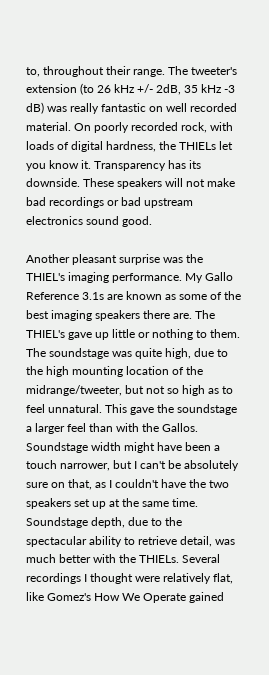to, throughout their range. The tweeter's extension (to 26 kHz +/- 2dB, 35 kHz -3 dB) was really fantastic on well recorded material. On poorly recorded rock, with loads of digital hardness, the THIELs let you know it. Transparency has its downside. These speakers will not make bad recordings or bad upstream electronics sound good.

Another pleasant surprise was the THIEL's imaging performance. My Gallo Reference 3.1s are known as some of the best imaging speakers there are. The THIEL's gave up little or nothing to them. The soundstage was quite high, due to the high mounting location of the midrange/tweeter, but not so high as to feel unnatural. This gave the soundstage a larger feel than with the Gallos. Soundstage width might have been a touch narrower, but I can't be absolutely sure on that, as I couldn't have the two speakers set up at the same time. Soundstage depth, due to the spectacular ability to retrieve detail, was much better with the THIELs. Several recordings I thought were relatively flat, like Gomez's How We Operate gained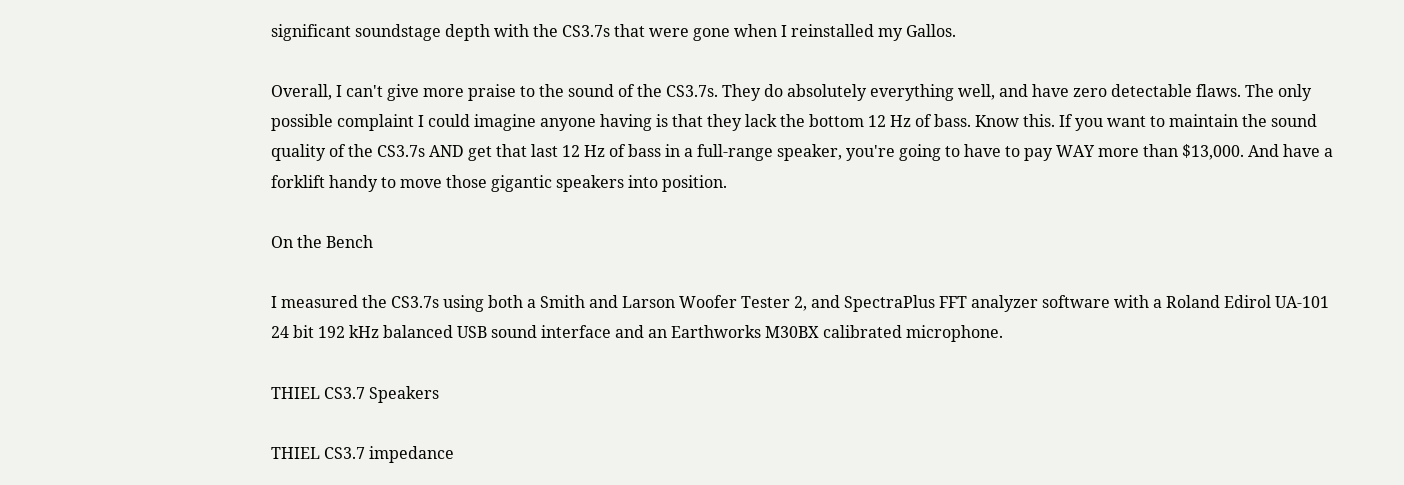significant soundstage depth with the CS3.7s that were gone when I reinstalled my Gallos.

Overall, I can't give more praise to the sound of the CS3.7s. They do absolutely everything well, and have zero detectable flaws. The only possible complaint I could imagine anyone having is that they lack the bottom 12 Hz of bass. Know this. If you want to maintain the sound quality of the CS3.7s AND get that last 12 Hz of bass in a full-range speaker, you're going to have to pay WAY more than $13,000. And have a forklift handy to move those gigantic speakers into position.

On the Bench

I measured the CS3.7s using both a Smith and Larson Woofer Tester 2, and SpectraPlus FFT analyzer software with a Roland Edirol UA-101 24 bit 192 kHz balanced USB sound interface and an Earthworks M30BX calibrated microphone.

THIEL CS3.7 Speakers

THIEL CS3.7 impedance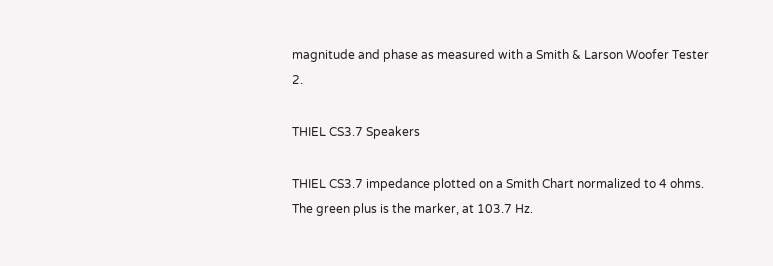magnitude and phase as measured with a Smith & Larson Woofer Tester 2.

THIEL CS3.7 Speakers

THIEL CS3.7 impedance plotted on a Smith Chart normalized to 4 ohms. The green plus is the marker, at 103.7 Hz.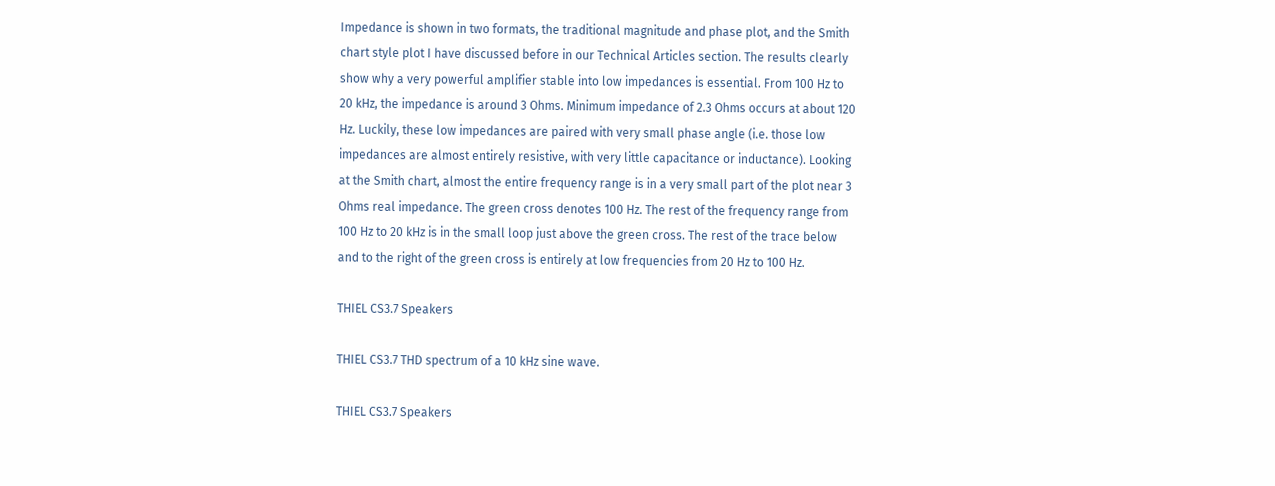Impedance is shown in two formats, the traditional magnitude and phase plot, and the Smith chart style plot I have discussed before in our Technical Articles section. The results clearly show why a very powerful amplifier stable into low impedances is essential. From 100 Hz to 20 kHz, the impedance is around 3 Ohms. Minimum impedance of 2.3 Ohms occurs at about 120 Hz. Luckily, these low impedances are paired with very small phase angle (i.e. those low impedances are almost entirely resistive, with very little capacitance or inductance). Looking at the Smith chart, almost the entire frequency range is in a very small part of the plot near 3 Ohms real impedance. The green cross denotes 100 Hz. The rest of the frequency range from 100 Hz to 20 kHz is in the small loop just above the green cross. The rest of the trace below and to the right of the green cross is entirely at low frequencies from 20 Hz to 100 Hz.

THIEL CS3.7 Speakers

THIEL CS3.7 THD spectrum of a 10 kHz sine wave.

THIEL CS3.7 Speakers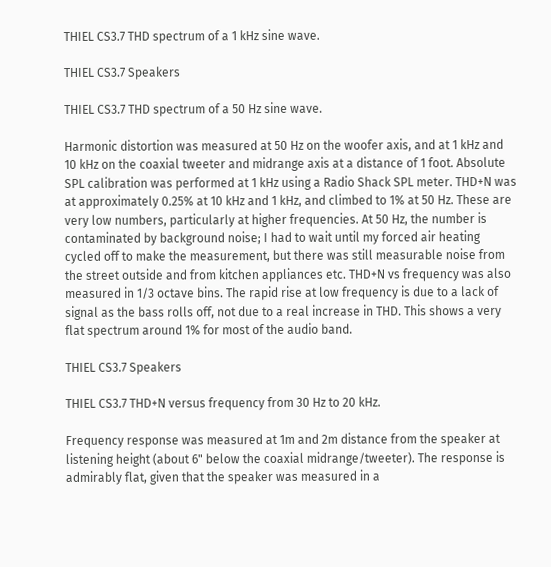THIEL CS3.7 THD spectrum of a 1 kHz sine wave.

THIEL CS3.7 Speakers

THIEL CS3.7 THD spectrum of a 50 Hz sine wave.

Harmonic distortion was measured at 50 Hz on the woofer axis, and at 1 kHz and 10 kHz on the coaxial tweeter and midrange axis at a distance of 1 foot. Absolute SPL calibration was performed at 1 kHz using a Radio Shack SPL meter. THD+N was at approximately 0.25% at 10 kHz and 1 kHz, and climbed to 1% at 50 Hz. These are very low numbers, particularly at higher frequencies. At 50 Hz, the number is contaminated by background noise; I had to wait until my forced air heating cycled off to make the measurement, but there was still measurable noise from the street outside and from kitchen appliances etc. THD+N vs frequency was also measured in 1/3 octave bins. The rapid rise at low frequency is due to a lack of signal as the bass rolls off, not due to a real increase in THD. This shows a very flat spectrum around 1% for most of the audio band.

THIEL CS3.7 Speakers

THIEL CS3.7 THD+N versus frequency from 30 Hz to 20 kHz.

Frequency response was measured at 1m and 2m distance from the speaker at listening height (about 6" below the coaxial midrange/tweeter). The response is admirably flat, given that the speaker was measured in a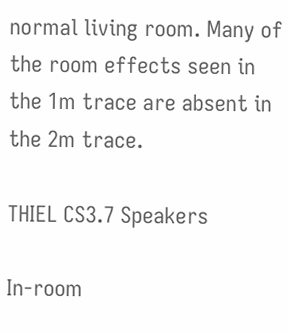normal living room. Many of the room effects seen in the 1m trace are absent in the 2m trace.

THIEL CS3.7 Speakers

In-room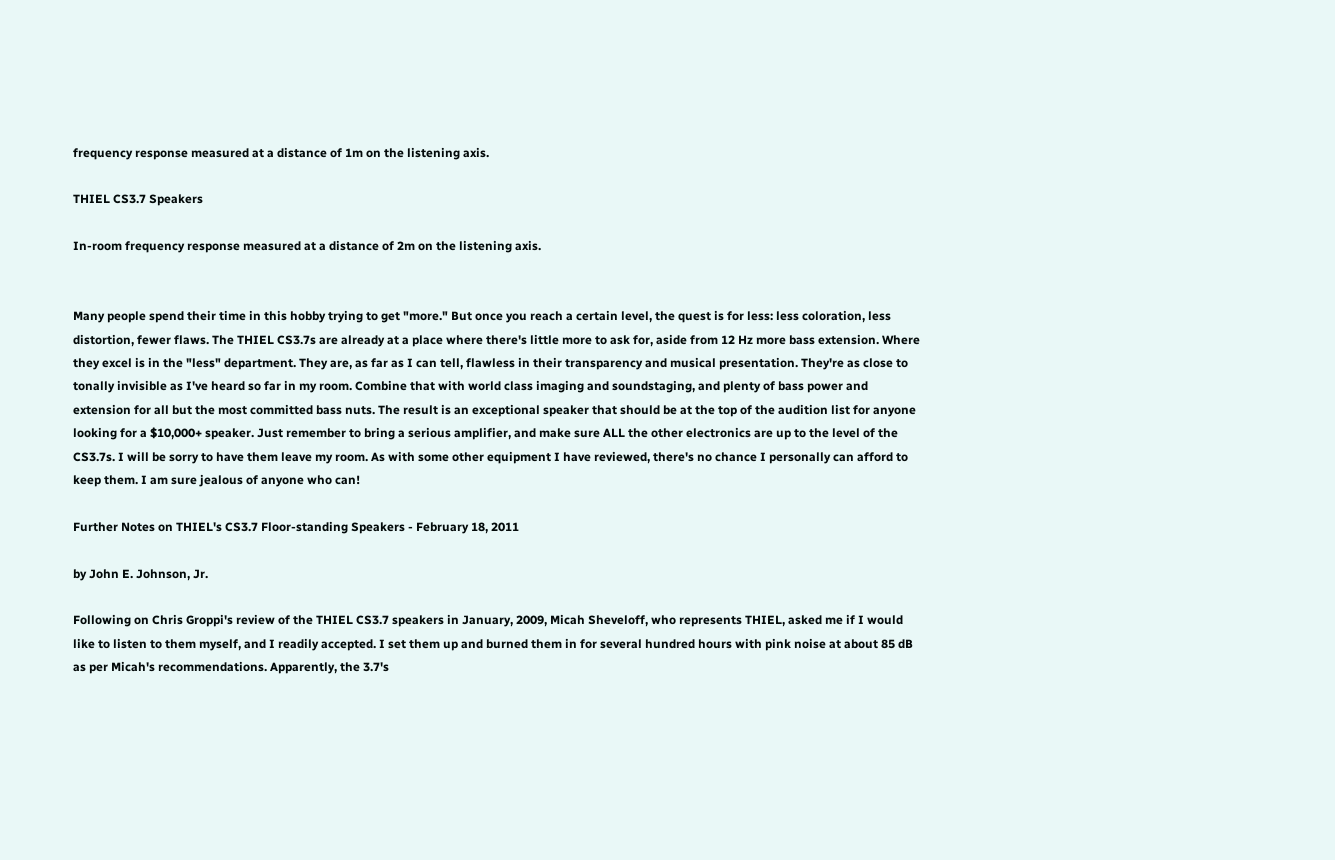frequency response measured at a distance of 1m on the listening axis.

THIEL CS3.7 Speakers

In-room frequency response measured at a distance of 2m on the listening axis.


Many people spend their time in this hobby trying to get "more." But once you reach a certain level, the quest is for less: less coloration, less distortion, fewer flaws. The THIEL CS3.7s are already at a place where there's little more to ask for, aside from 12 Hz more bass extension. Where they excel is in the "less" department. They are, as far as I can tell, flawless in their transparency and musical presentation. They're as close to tonally invisible as I've heard so far in my room. Combine that with world class imaging and soundstaging, and plenty of bass power and extension for all but the most committed bass nuts. The result is an exceptional speaker that should be at the top of the audition list for anyone looking for a $10,000+ speaker. Just remember to bring a serious amplifier, and make sure ALL the other electronics are up to the level of the CS3.7s. I will be sorry to have them leave my room. As with some other equipment I have reviewed, there's no chance I personally can afford to keep them. I am sure jealous of anyone who can!

Further Notes on THIEL's CS3.7 Floor-standing Speakers - February 18, 2011

by John E. Johnson, Jr.

Following on Chris Groppi's review of the THIEL CS3.7 speakers in January, 2009, Micah Sheveloff, who represents THIEL, asked me if I would like to listen to them myself, and I readily accepted. I set them up and burned them in for several hundred hours with pink noise at about 85 dB as per Micah's recommendations. Apparently, the 3.7's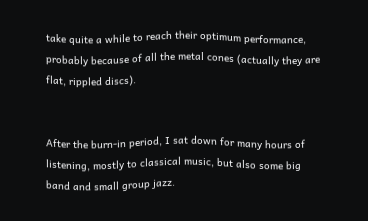take quite a while to reach their optimum performance, probably because of all the metal cones (actually they are flat, rippled discs).


After the burn-in period, I sat down for many hours of listening, mostly to classical music, but also some big band and small group jazz.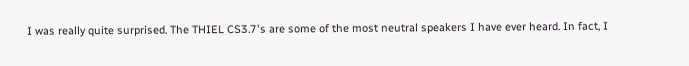I was really quite surprised. The THIEL CS3.7's are some of the most neutral speakers I have ever heard. In fact, I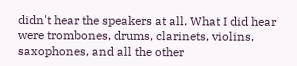didn't hear the speakers at all. What I did hear were trombones, drums, clarinets, violins, saxophones, and all the other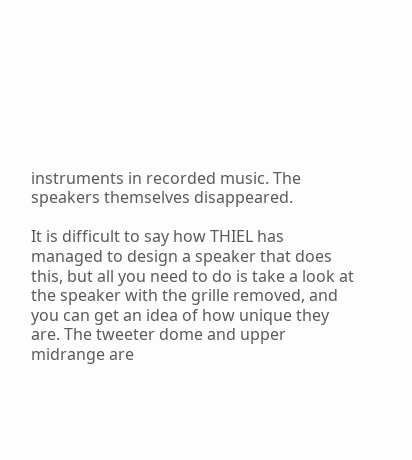instruments in recorded music. The speakers themselves disappeared.

It is difficult to say how THIEL has managed to design a speaker that does this, but all you need to do is take a look at the speaker with the grille removed, and you can get an idea of how unique they are. The tweeter dome and upper midrange are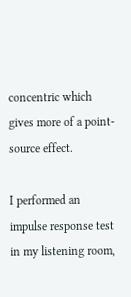concentric which gives more of a point-source effect.

I performed an impulse response test in my listening room,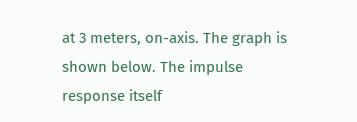at 3 meters, on-axis. The graph is shown below. The impulse response itself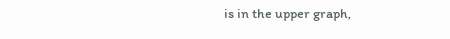is in the upper graph,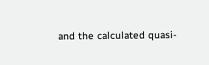and the calculated quasi-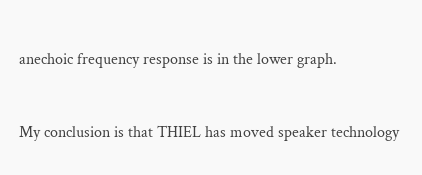anechoic frequency response is in the lower graph.


My conclusion is that THIEL has moved speaker technology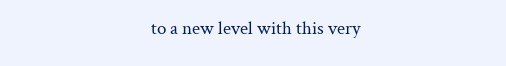to a new level with this very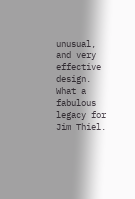unusual, and very effective design. What a fabulous legacy for Jim Thiel.